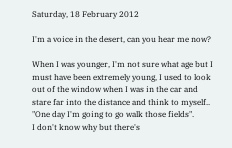Saturday, 18 February 2012

I'm a voice in the desert, can you hear me now?

When I was younger, I'm not sure what age but I must have been extremely young, I used to look out of the window when I was in the car and stare far into the distance and think to myself.. "One day I'm going to go walk those fields".
I don't know why but there's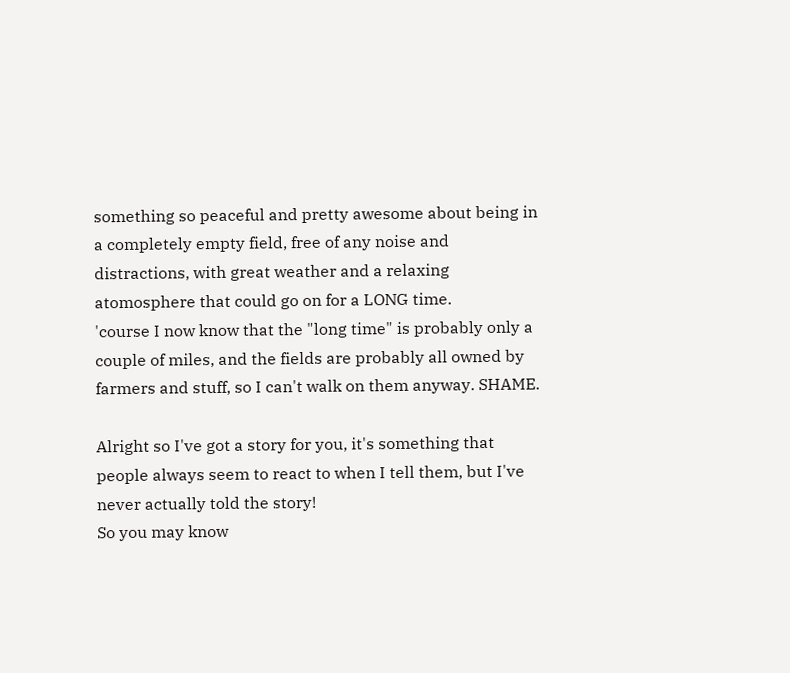something so peaceful and pretty awesome about being in a completely empty field, free of any noise and distractions, with great weather and a relaxing atomosphere that could go on for a LONG time.
'course I now know that the "long time" is probably only a couple of miles, and the fields are probably all owned by farmers and stuff, so I can't walk on them anyway. SHAME.

Alright so I've got a story for you, it's something that people always seem to react to when I tell them, but I've never actually told the story!
So you may know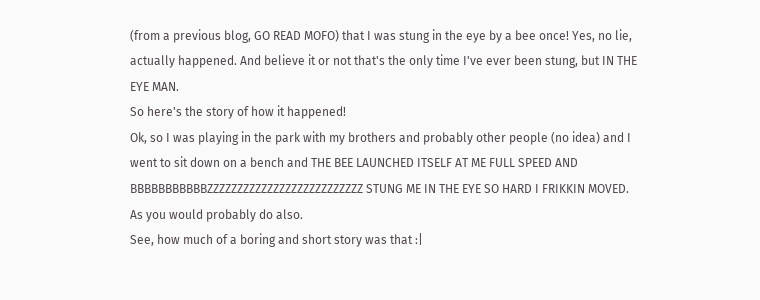(from a previous blog, GO READ MOFO) that I was stung in the eye by a bee once! Yes, no lie, actually happened. And believe it or not that's the only time I've ever been stung, but IN THE EYE MAN.
So here's the story of how it happened!
Ok, so I was playing in the park with my brothers and probably other people (no idea) and I went to sit down on a bench and THE BEE LAUNCHED ITSELF AT ME FULL SPEED AND BBBBBBBBBBBZZZZZZZZZZZZZZZZZZZZZZZZZZ STUNG ME IN THE EYE SO HARD I FRIKKIN MOVED.
As you would probably do also.
See, how much of a boring and short story was that :|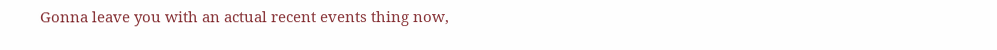Gonna leave you with an actual recent events thing now,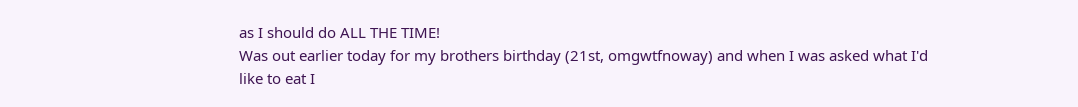as I should do ALL THE TIME!
Was out earlier today for my brothers birthday (21st, omgwtfnoway) and when I was asked what I'd like to eat I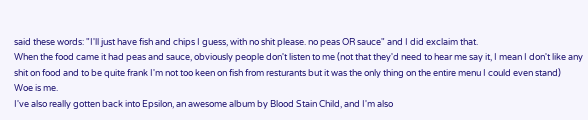said these words: "I'll just have fish and chips I guess, with no shit please. no peas OR sauce" and I did exclaim that.
When the food came it had peas and sauce, obviously people don't listen to me (not that they'd need to hear me say it, I mean I don't like any shit on food and to be quite frank I'm not too keen on fish from resturants but it was the only thing on the entire menu I could even stand)
Woe is me.
I've also really gotten back into Epsilon, an awesome album by Blood Stain Child, and I'm also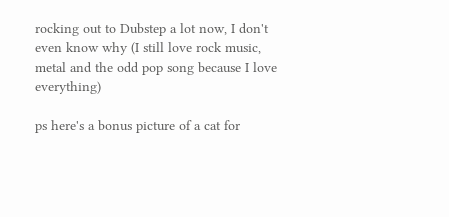rocking out to Dubstep a lot now, I don't even know why (I still love rock music, metal and the odd pop song because I love everything)

ps here's a bonus picture of a cat for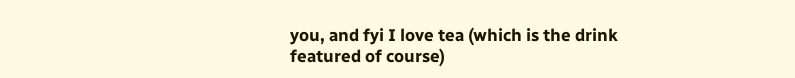you, and fyi I love tea (which is the drink featured of course)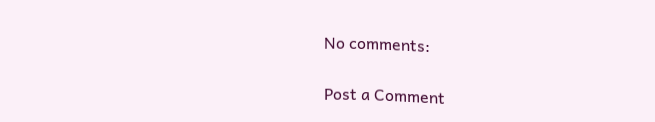No comments:

Post a Comment